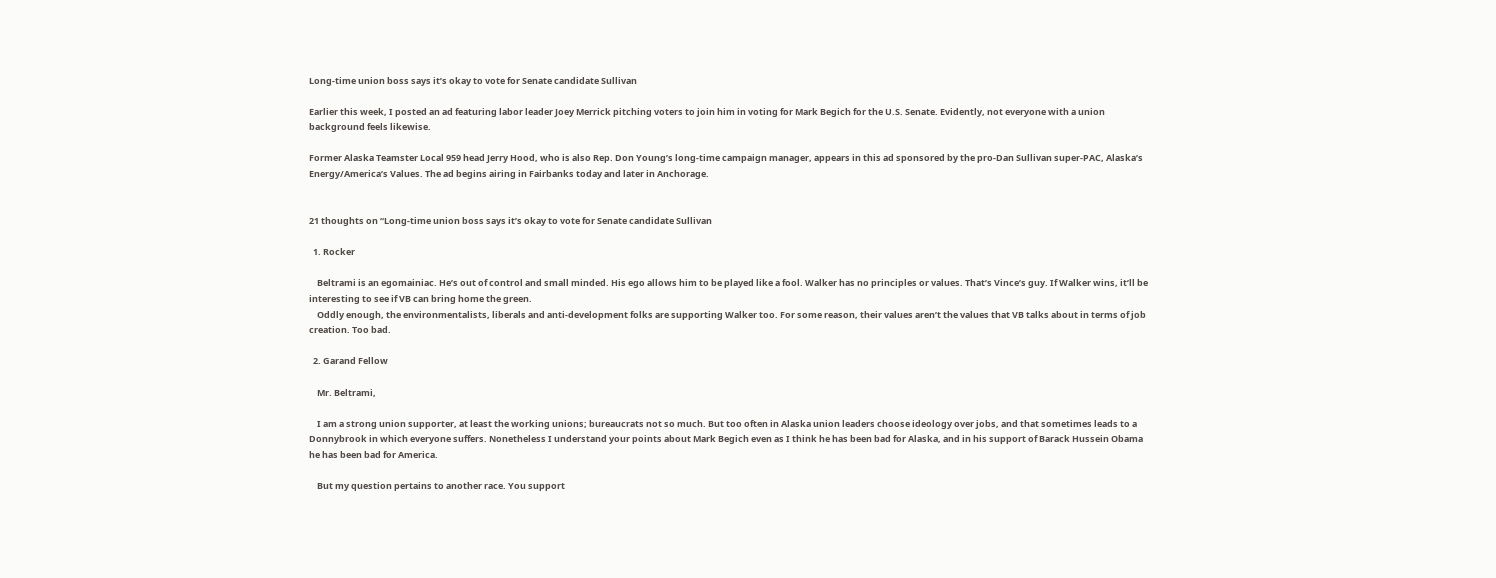Long-time union boss says it’s okay to vote for Senate candidate Sullivan

Earlier this week, I posted an ad featuring labor leader Joey Merrick pitching voters to join him in voting for Mark Begich for the U.S. Senate. Evidently, not everyone with a union background feels likewise.

Former Alaska Teamster Local 959 head Jerry Hood, who is also Rep. Don Young’s long-time campaign manager, appears in this ad sponsored by the pro-Dan Sullivan super-PAC, Alaska’s Energy/America’s Values. The ad begins airing in Fairbanks today and later in Anchorage.


21 thoughts on “Long-time union boss says it’s okay to vote for Senate candidate Sullivan

  1. Rocker

    Beltrami is an egomainiac. He’s out of control and small minded. His ego allows him to be played like a fool. Walker has no principles or values. That’s Vince’s guy. If Walker wins, it’ll be interesting to see if VB can bring home the green.
    Oddly enough, the environmentalists, liberals and anti-development folks are supporting Walker too. For some reason, their values aren’t the values that VB talks about in terms of job creation. Too bad.

  2. Garand Fellow

    Mr. Beltrami,

    I am a strong union supporter, at least the working unions; bureaucrats not so much. But too often in Alaska union leaders choose ideology over jobs, and that sometimes leads to a Donnybrook in which everyone suffers. Nonetheless I understand your points about Mark Begich even as I think he has been bad for Alaska, and in his support of Barack Hussein Obama he has been bad for America.

    But my question pertains to another race. You support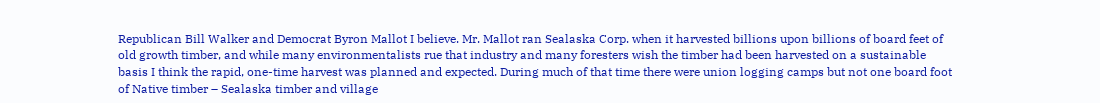Republican Bill Walker and Democrat Byron Mallot I believe. Mr. Mallot ran Sealaska Corp. when it harvested billions upon billions of board feet of old growth timber, and while many environmentalists rue that industry and many foresters wish the timber had been harvested on a sustainable basis I think the rapid, one-time harvest was planned and expected. During much of that time there were union logging camps but not one board foot of Native timber – Sealaska timber and village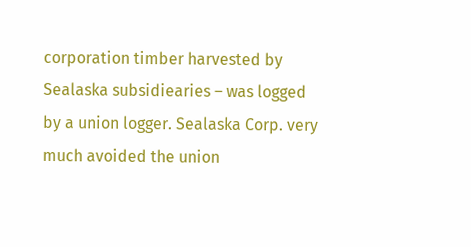corporation timber harvested by Sealaska subsidiearies – was logged by a union logger. Sealaska Corp. very much avoided the union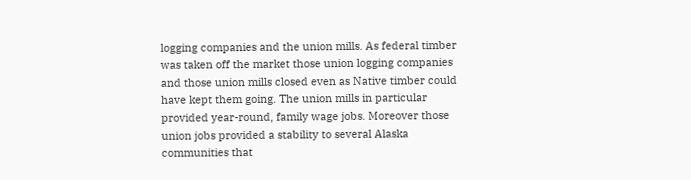logging companies and the union mills. As federal timber was taken off the market those union logging companies and those union mills closed even as Native timber could have kept them going. The union mills in particular provided year-round, family wage jobs. Moreover those union jobs provided a stability to several Alaska communities that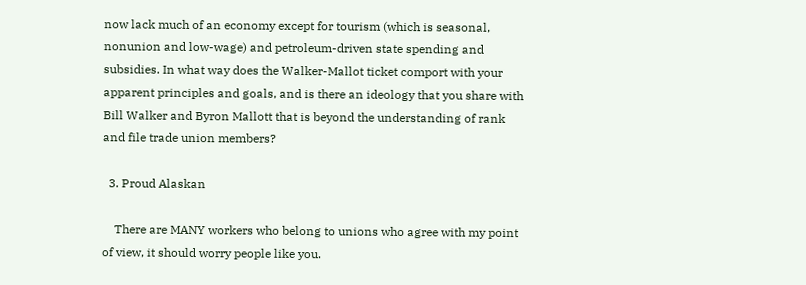now lack much of an economy except for tourism (which is seasonal, nonunion and low-wage) and petroleum-driven state spending and subsidies. In what way does the Walker-Mallot ticket comport with your apparent principles and goals, and is there an ideology that you share with Bill Walker and Byron Mallott that is beyond the understanding of rank and file trade union members?

  3. Proud Alaskan

    There are MANY workers who belong to unions who agree with my point of view, it should worry people like you.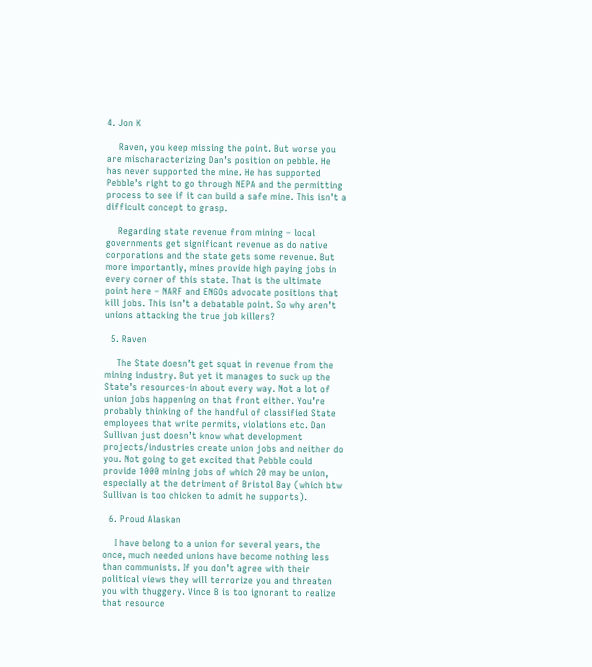4. Jon K

    Raven, you keep missing the point. But worse you are mischaracterizing Dan’s position on pebble. He has never supported the mine. He has supported Pebble’s right to go through NEPA and the permitting process to see if it can build a safe mine. This isn’t a difficult concept to grasp.

    Regarding state revenue from mining – local governments get significant revenue as do native corporations and the state gets some revenue. But more importantly, mines provide high paying jobs in every corner of this state. That is the ultimate point here – NARF and ENGOs advocate positions that kill jobs. This isn’t a debatable point. So why aren’t unions attacking the true job killers?

  5. Raven

    The State doesn’t get squat in revenue from the mining industry. But yet it manages to suck up the State’s resources-in about every way. Not a lot of union jobs happening on that front either. You’re probably thinking of the handful of classified State employees that write permits, violations etc. Dan Sullivan just doesn’t know what development projects/industries create union jobs and neither do you. Not going to get excited that Pebble could provide 1000 mining jobs of which 20 may be union, especially at the detriment of Bristol Bay (which btw Sullivan is too chicken to admit he supports).

  6. Proud Alaskan

    I have belong to a union for several years, the once, much needed unions have become nothing less than communists. If you don’t agree with their political views they will terrorize you and threaten you with thuggery. Vince B is too ignorant to realize that resource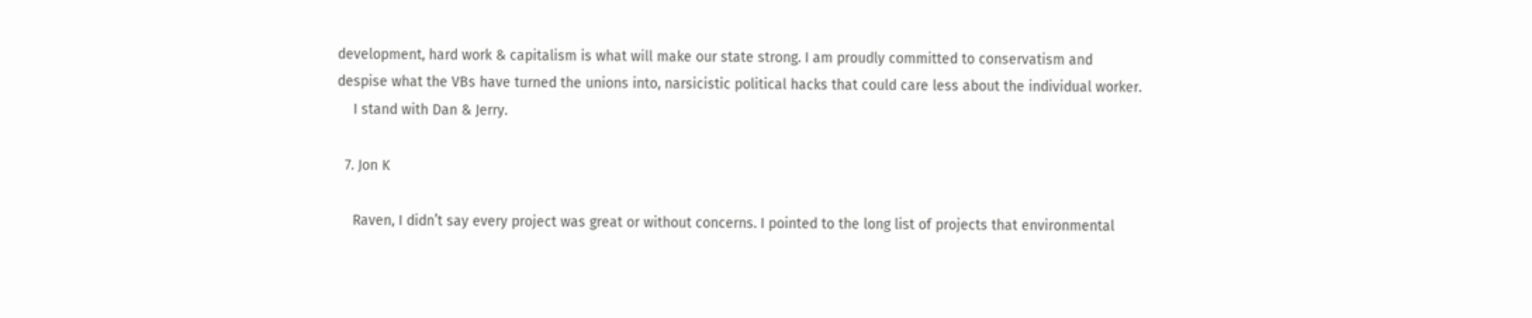development, hard work & capitalism is what will make our state strong. I am proudly committed to conservatism and despise what the VBs have turned the unions into, narsicistic political hacks that could care less about the individual worker.
    I stand with Dan & Jerry.

  7. Jon K

    Raven, I didn’t say every project was great or without concerns. I pointed to the long list of projects that environmental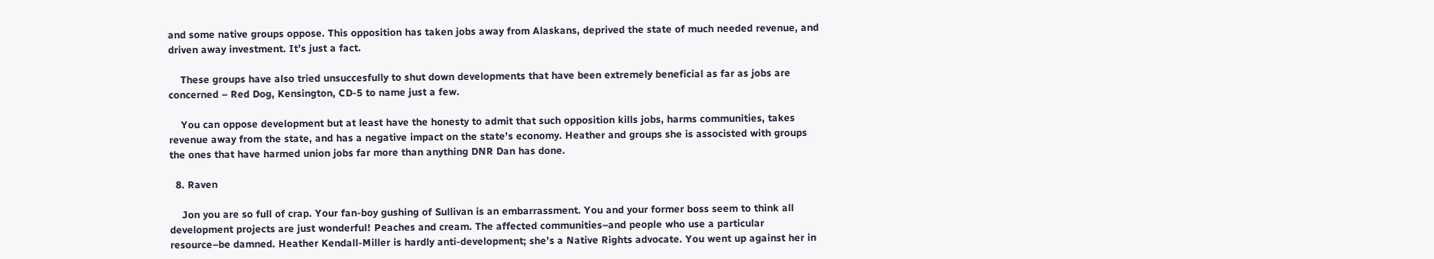and some native groups oppose. This opposition has taken jobs away from Alaskans, deprived the state of much needed revenue, and driven away investment. It’s just a fact.

    These groups have also tried unsuccesfully to shut down developments that have been extremely beneficial as far as jobs are concerned – Red Dog, Kensington, CD-5 to name just a few.

    You can oppose development but at least have the honesty to admit that such opposition kills jobs, harms communities, takes revenue away from the state, and has a negative impact on the state’s economy. Heather and groups she is associsted with groups the ones that have harmed union jobs far more than anything DNR Dan has done.

  8. Raven

    Jon you are so full of crap. Your fan-boy gushing of Sullivan is an embarrassment. You and your former boss seem to think all development projects are just wonderful! Peaches and cream. The affected communities–and people who use a particular resource–be damned. Heather Kendall-Miller is hardly anti-development; she’s a Native Rights advocate. You went up against her in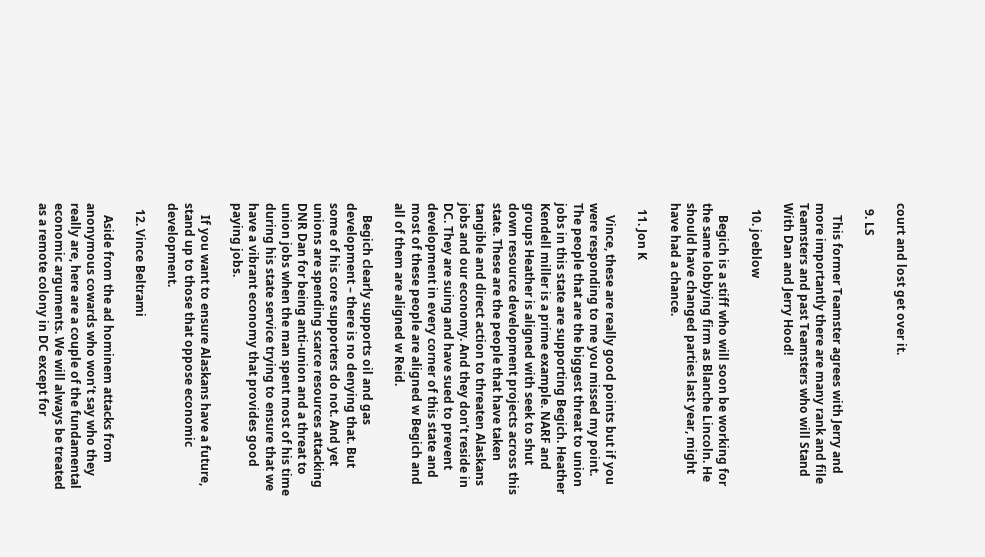court and lost get over it.

  9. LS

    This former Teamster agrees with Jerry and more importantly there are many rank and file Teamsters and past Teamsters who will Stand With Dan and Jerry Hood!

  10. joeblow

    Begich is a stiff who will soon be working for the same lobbying firm as Blanche Lincoln. He should have changed parties last year, might have had a chance.

  11. Jon K

    Vince, these are really good points but if you were responding to me you missed my point. The people that are the biggest threat to union jobs in this state are supporting Begich. Heather Kendell miller is a prime example. NARF and groups Heather is aligned with seek to shut down resource development projects across this state. These are the people that have taken tangible and direct action to threaten Alaskans jobs and our economy. And they don’t reside in DC. They are suing and have sued to prevent development in every corner of this state and most of these people are aligned w Begich and all of them are aligned w Reid.

    Begich clearly supports oil and gas development – there is no denying that. But some of his core supporters do not. And yet unions are spending scarce resources attacking DNR Dan for being anti-union and a threat to union jobs when the man spent most of his time during his state service trying to ensure that we have a vibrant economy that provides good paying jobs.

    If you want to ensure Alaskans have a future, stand up to those that oppose economic development.

  12. Vince Beltrami

    Aside from the ad hominem attacks from anonymous cowards who won’t say who they really are, here are a couple of the fundamental economic arguments. We will always be treated as a remote colony in DC except for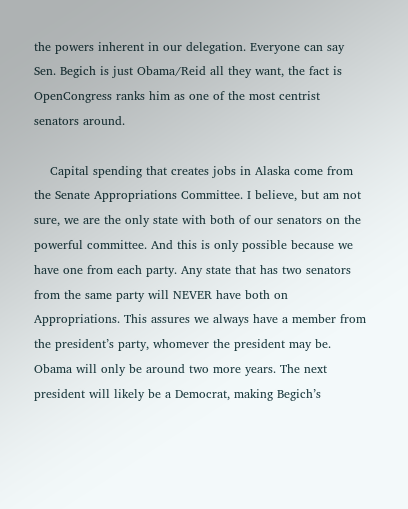the powers inherent in our delegation. Everyone can say Sen. Begich is just Obama/Reid all they want, the fact is OpenCongress ranks him as one of the most centrist senators around.

    Capital spending that creates jobs in Alaska come from the Senate Appropriations Committee. I believe, but am not sure, we are the only state with both of our senators on the powerful committee. And this is only possible because we have one from each party. Any state that has two senators from the same party will NEVER have both on Appropriations. This assures we always have a member from the president’s party, whomever the president may be. Obama will only be around two more years. The next president will likely be a Democrat, making Begich’s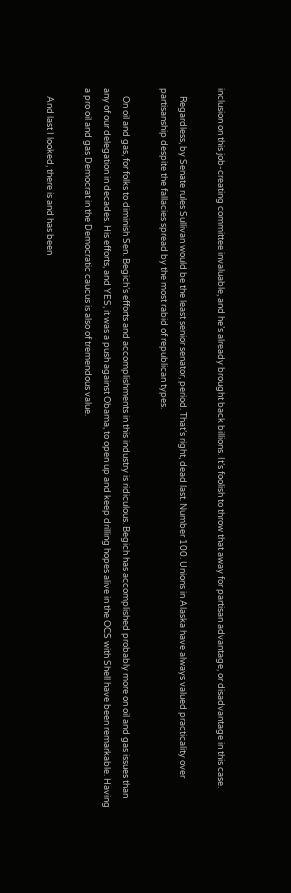inclusion on this job-creating committee invaluable, and he’s already brought back billions. It’s foolish to throw that away for partisan advantage, or disadvantage in this case.

    Regardless, by Senate rules Sullivan would be the least senior senator, period. That’s right, dead last. Number 100. Unions in Alaska have always valued practicality over partisanship despite the fallacies spread by the most rabid of republican types.

    On oil and gas, for folks to diminish Sen. Begich’s efforts and accomplishments in this industry is ridiculous. Begich has accomplished probably more on oil and gas issues than any of our delegation in decades. His efforts, and YES, it was a push against Obama, to open up and keep drilling hopes alive in the OCS with Shell have been remarkable. Having a pro oil and gas Democrat in the Democratic caucus is also of tremendous value.

    And last I looked, there is and has been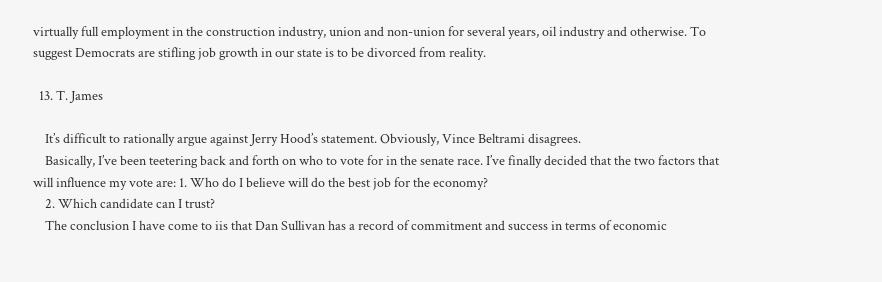virtually full employment in the construction industry, union and non-union for several years, oil industry and otherwise. To suggest Democrats are stifling job growth in our state is to be divorced from reality.

  13. T. James

    It’s difficult to rationally argue against Jerry Hood’s statement. Obviously, Vince Beltrami disagrees.
    Basically, I’ve been teetering back and forth on who to vote for in the senate race. I’ve finally decided that the two factors that will influence my vote are: 1. Who do I believe will do the best job for the economy?
    2. Which candidate can I trust?
    The conclusion I have come to iis that Dan Sullivan has a record of commitment and success in terms of economic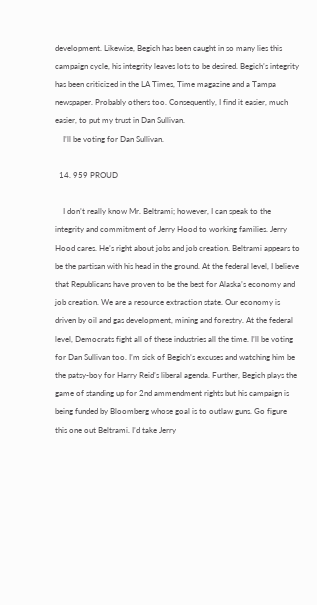development. Likewise, Begich has been caught in so many lies this campaign cycle, his integrity leaves lots to be desired. Begich’s integrity has been criticized in the LA Times, Time magazine and a Tampa newspaper. Probably others too. Consequently, I find it easier, much easier, to put my trust in Dan Sullivan.
    I’ll be voting for Dan Sullivan.

  14. 959 PROUD

    I don’t really know Mr. Beltrami; however, I can speak to the integrity and commitment of Jerry Hood to working families. Jerry Hood cares. He’s right about jobs and job creation. Beltrami appears to be the partisan with his head in the ground. At the federal level, I believe that Republicans have proven to be the best for Alaska’s economy and job creation. We are a resource extraction state. Our economy is driven by oil and gas development, mining and forestry. At the federal level, Democrats fight all of these industries all the time. I’ll be voting for Dan Sullivan too. I’m sick of Begich’s excuses and watching him be the patsy-boy for Harry Reid’s liberal agenda. Further, Begich plays the game of standing up for 2nd ammendment rights but his campaign is being funded by Bloomberg whose goal is to outlaw guns. Go figure this one out Beltrami. I’d take Jerry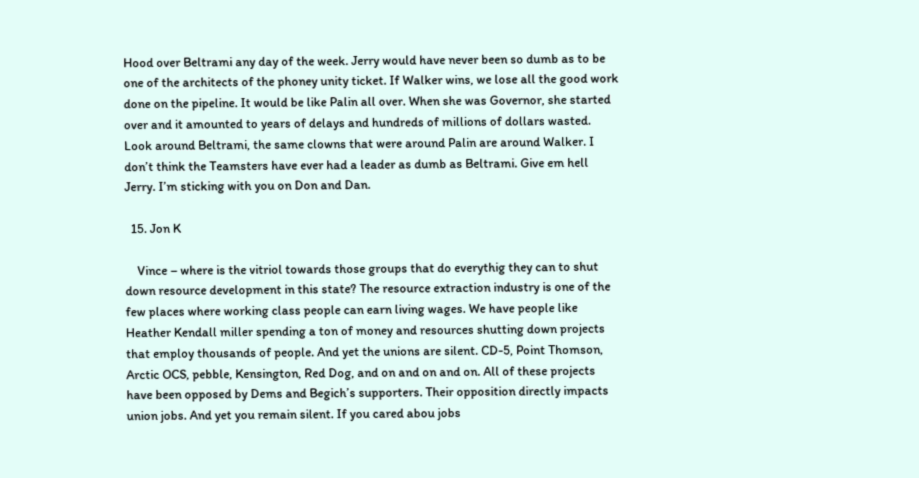Hood over Beltrami any day of the week. Jerry would have never been so dumb as to be one of the architects of the phoney unity ticket. If Walker wins, we lose all the good work done on the pipeline. It would be like Palin all over. When she was Governor, she started over and it amounted to years of delays and hundreds of millions of dollars wasted. Look around Beltrami, the same clowns that were around Palin are around Walker. I don’t think the Teamsters have ever had a leader as dumb as Beltrami. Give em hell Jerry. I’m sticking with you on Don and Dan.

  15. Jon K

    Vince – where is the vitriol towards those groups that do everythig they can to shut down resource development in this state? The resource extraction industry is one of the few places where working class people can earn living wages. We have people like Heather Kendall miller spending a ton of money and resources shutting down projects that employ thousands of people. And yet the unions are silent. CD-5, Point Thomson, Arctic OCS, pebble, Kensington, Red Dog, and on and on and on. All of these projects have been opposed by Dems and Begich’s supporters. Their opposition directly impacts union jobs. And yet you remain silent. If you cared abou jobs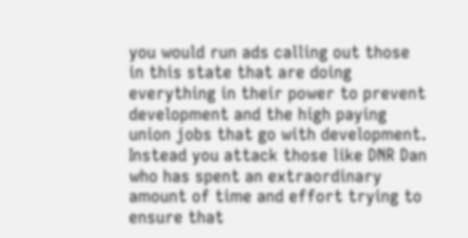you would run ads calling out those in this state that are doing everything in their power to prevent development and the high paying union jobs that go with development. Instead you attack those like DNR Dan who has spent an extraordinary amount of time and effort trying to ensure that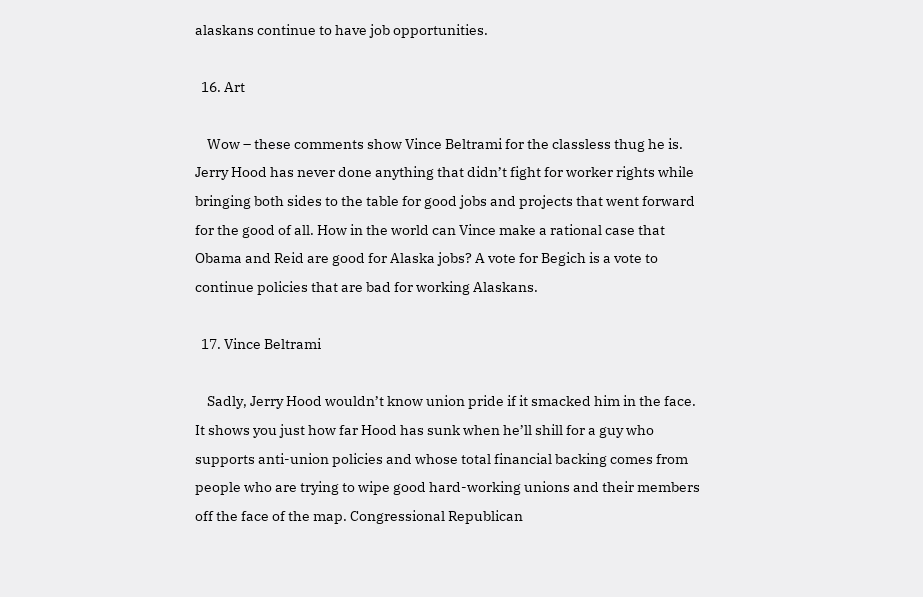alaskans continue to have job opportunities.

  16. Art

    Wow – these comments show Vince Beltrami for the classless thug he is. Jerry Hood has never done anything that didn’t fight for worker rights while bringing both sides to the table for good jobs and projects that went forward for the good of all. How in the world can Vince make a rational case that Obama and Reid are good for Alaska jobs? A vote for Begich is a vote to continue policies that are bad for working Alaskans.

  17. Vince Beltrami

    Sadly, Jerry Hood wouldn’t know union pride if it smacked him in the face. It shows you just how far Hood has sunk when he’ll shill for a guy who supports anti-union policies and whose total financial backing comes from people who are trying to wipe good hard-working unions and their members off the face of the map. Congressional Republican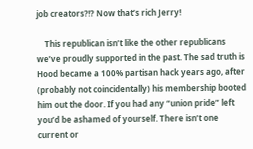job creators?!? Now that’s rich Jerry!

    This republican isn’t like the other republicans we’ve proudly supported in the past. The sad truth is Hood became a 100% partisan hack years ago, after (probably not coincidentally) his membership booted him out the door. If you had any “union pride” left you’d be ashamed of yourself. There isn’t one current or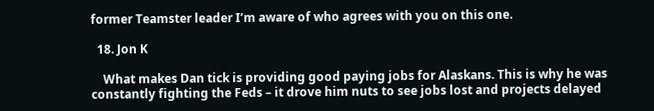former Teamster leader I’m aware of who agrees with you on this one.

  18. Jon K

    What makes Dan tick is providing good paying jobs for Alaskans. This is why he was constantly fighting the Feds – it drove him nuts to see jobs lost and projects delayed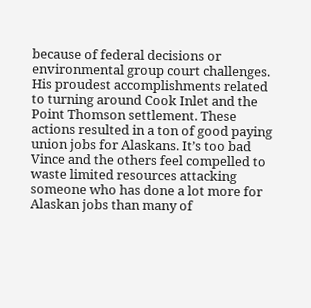because of federal decisions or environmental group court challenges. His proudest accomplishments related to turning around Cook Inlet and the Point Thomson settlement. These actions resulted in a ton of good paying union jobs for Alaskans. It’s too bad Vince and the others feel compelled to waste limited resources attacking someone who has done a lot more for Alaskan jobs than many of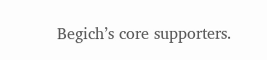Begich’s core supporters.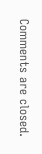Comments are closed.